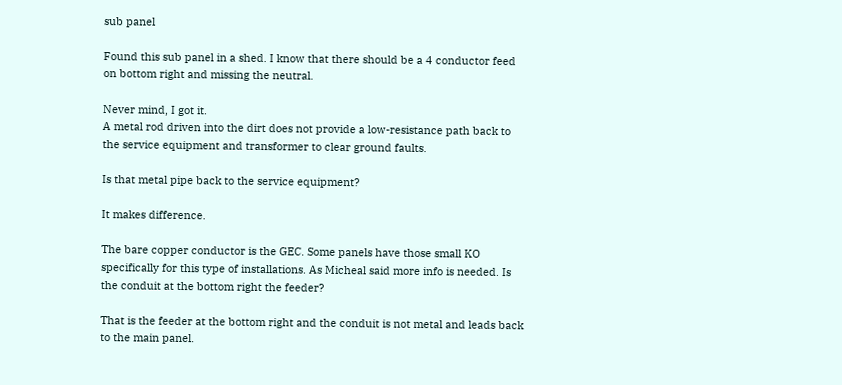sub panel

Found this sub panel in a shed. I know that there should be a 4 conductor feed on bottom right and missing the neutral.

Never mind, I got it.
A metal rod driven into the dirt does not provide a low-resistance path back to the service equipment and transformer to clear ground faults.

Is that metal pipe back to the service equipment?

It makes difference.

The bare copper conductor is the GEC. Some panels have those small KO specifically for this type of installations. As Micheal said more info is needed. Is the conduit at the bottom right the feeder?

That is the feeder at the bottom right and the conduit is not metal and leads back to the main panel.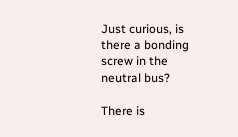Just curious, is there a bonding screw in the neutral bus?

There is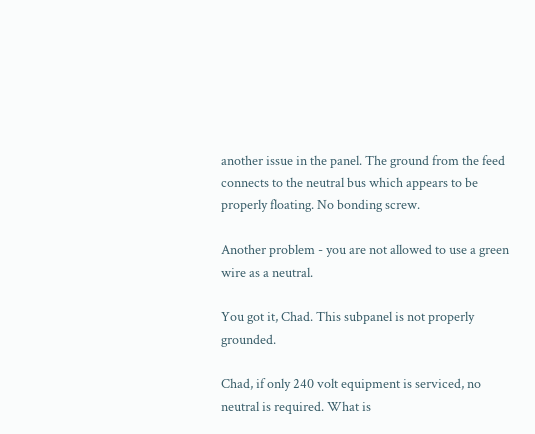another issue in the panel. The ground from the feed connects to the neutral bus which appears to be properly floating. No bonding screw.

Another problem - you are not allowed to use a green wire as a neutral.

You got it, Chad. This subpanel is not properly grounded.

Chad, if only 240 volt equipment is serviced, no neutral is required. What is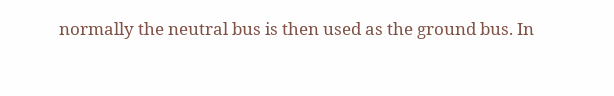normally the neutral bus is then used as the ground bus. In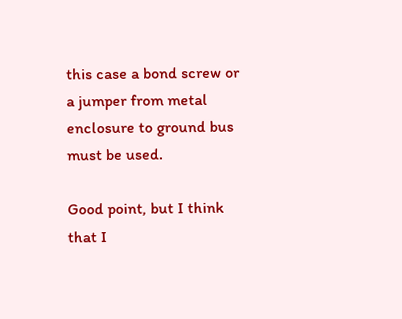this case a bond screw or a jumper from metal enclosure to ground bus must be used.

Good point, but I think that I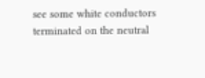see some white conductors terminated on the neutral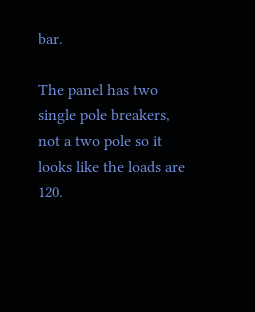bar.

The panel has two single pole breakers, not a two pole so it looks like the loads are 120.